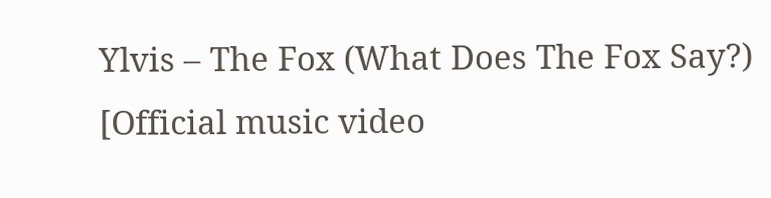Ylvis – The Fox (What Does The Fox Say?) [Official music video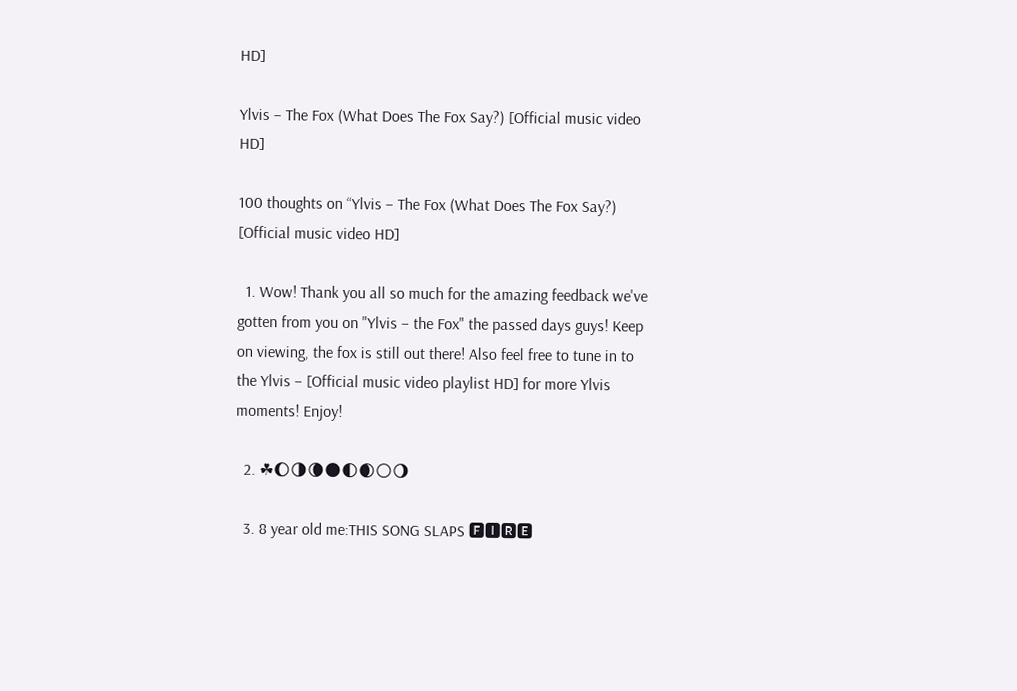HD]

Ylvis – The Fox (What Does The Fox Say?) [Official music video HD]

100 thoughts on “Ylvis – The Fox (What Does The Fox Say?) [Official music video HD]

  1. Wow! Thank you all so much for the amazing feedback we've gotten from you on "Ylvis – the Fox" the passed days guys! Keep on viewing, the fox is still out there! Also feel free to tune in to the Ylvis – [Official music video playlist HD] for more Ylvis moments! Enjoy!

  2. ☘🌔🌗🌘🌑🌓🌒🌕🌖

  3. 8 year old me:THIS SONG SLAPS 🅵🅸🆁🅴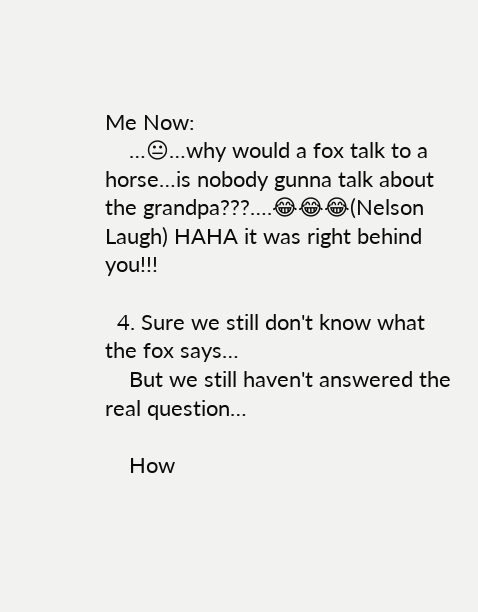Me Now:
    …😐…why would a fox talk to a horse…is nobody gunna talk about the grandpa???….😂😂😂(Nelson Laugh) HAHA it was right behind you!!!

  4. Sure we still don't know what the fox says…
    But we still haven't answered the real question…

    How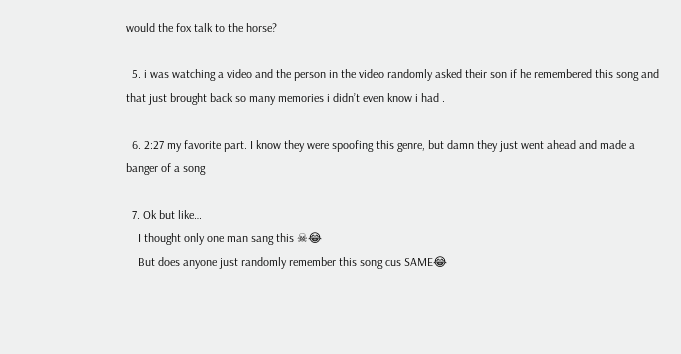would the fox talk to the horse?

  5. i was watching a video and the person in the video randomly asked their son if he remembered this song and that just brought back so many memories i didn’t even know i had .

  6. 2:27 my favorite part. I know they were spoofing this genre, but damn they just went ahead and made a banger of a song

  7. Ok but like…
    I thought only one man sang this ☠😂
    But does anyone just randomly remember this song cus SAME😂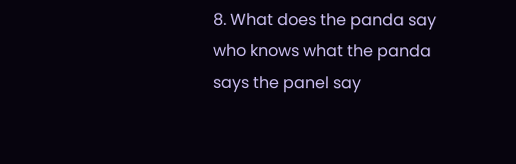8. What does the panda say who knows what the panda says the panel say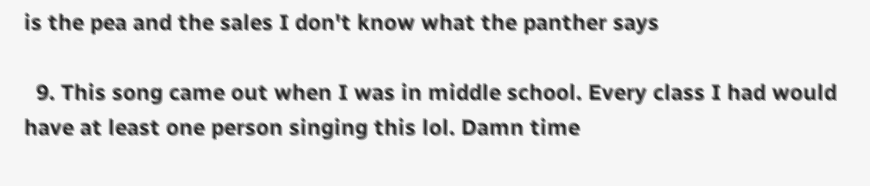is the pea and the sales I don't know what the panther says

  9. This song came out when I was in middle school. Every class I had would have at least one person singing this lol. Damn time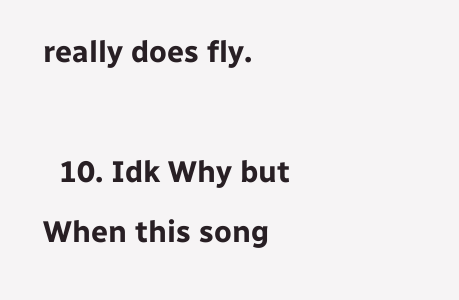really does fly.

  10. Idk Why but When this song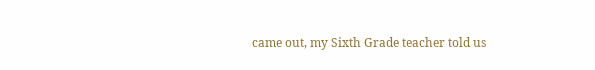came out, my Sixth Grade teacher told us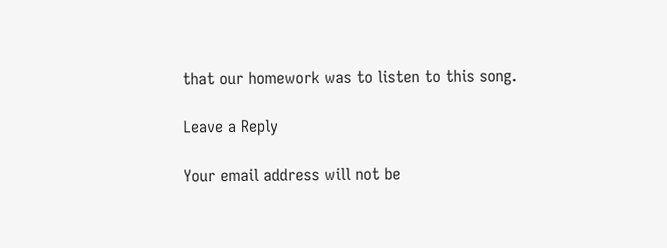that our homework was to listen to this song.

Leave a Reply

Your email address will not be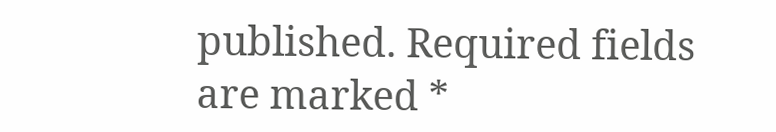published. Required fields are marked *